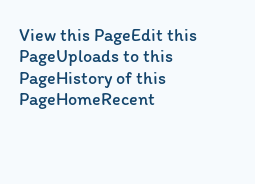View this PageEdit this PageUploads to this PageHistory of this PageHomeRecent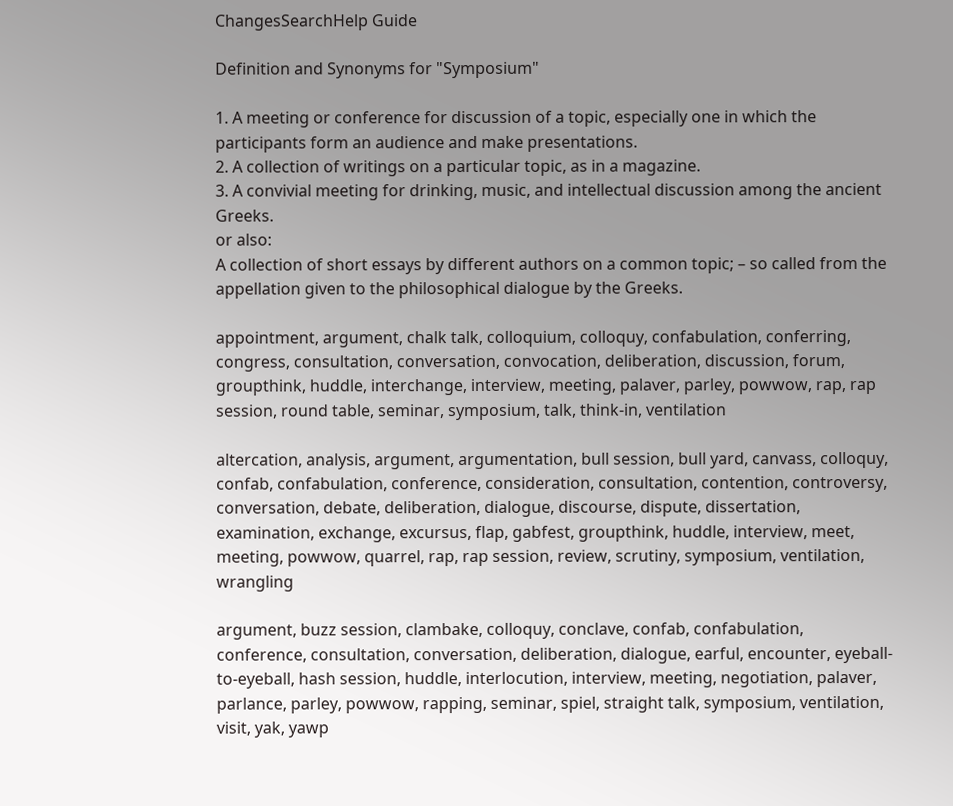ChangesSearchHelp Guide

Definition and Synonyms for "Symposium"

1. A meeting or conference for discussion of a topic, especially one in which the participants form an audience and make presentations.
2. A collection of writings on a particular topic, as in a magazine.
3. A convivial meeting for drinking, music, and intellectual discussion among the ancient Greeks.
or also:
A collection of short essays by different authors on a common topic; – so called from the appellation given to the philosophical dialogue by the Greeks.

appointment, argument, chalk talk, colloquium, colloquy, confabulation, conferring, congress, consultation, conversation, convocation, deliberation, discussion, forum, groupthink, huddle, interchange, interview, meeting, palaver, parley, powwow, rap, rap session, round table, seminar, symposium, talk, think-in, ventilation

altercation, analysis, argument, argumentation, bull session, bull yard, canvass, colloquy, confab, confabulation, conference, consideration, consultation, contention, controversy, conversation, debate, deliberation, dialogue, discourse, dispute, dissertation, examination, exchange, excursus, flap, gabfest, groupthink, huddle, interview, meet, meeting, powwow, quarrel, rap, rap session, review, scrutiny, symposium, ventilation, wrangling

argument, buzz session, clambake, colloquy, conclave, confab, confabulation, conference, consultation, conversation, deliberation, dialogue, earful, encounter, eyeball-to-eyeball, hash session, huddle, interlocution, interview, meeting, negotiation, palaver, parlance, parley, powwow, rapping, seminar, spiel, straight talk, symposium, ventilation, visit, yak, yawp